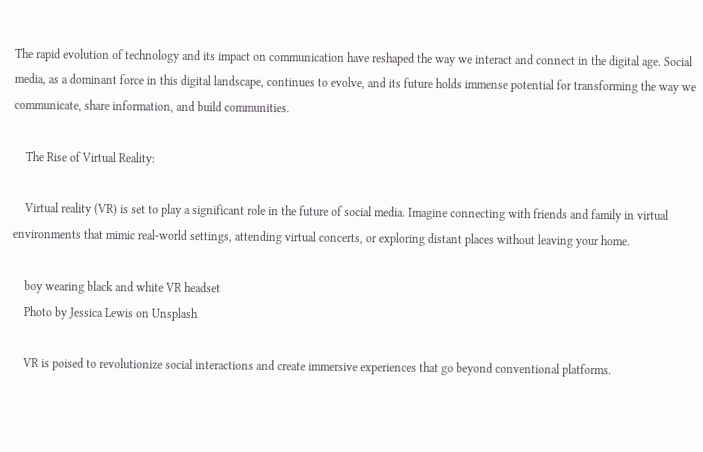The rapid evolution of technology and its impact on communication have reshaped the way we interact and connect in the digital age. Social media, as a dominant force in this digital landscape, continues to evolve, and its future holds immense potential for transforming the way we communicate, share information, and build communities.

    The Rise of Virtual Reality:

    Virtual reality (VR) is set to play a significant role in the future of social media. Imagine connecting with friends and family in virtual environments that mimic real-world settings, attending virtual concerts, or exploring distant places without leaving your home.

    boy wearing black and white VR headset
    Photo by Jessica Lewis on Unsplash

    VR is poised to revolutionize social interactions and create immersive experiences that go beyond conventional platforms.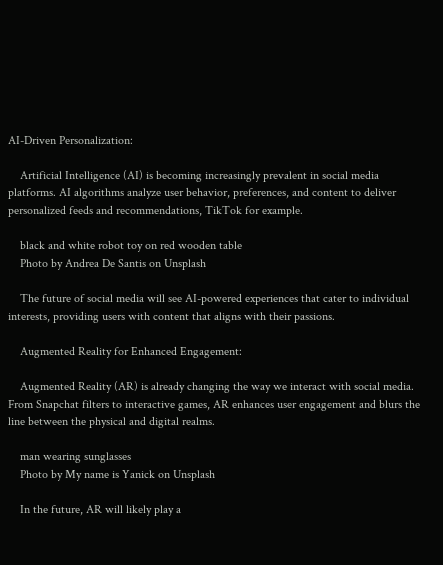AI-Driven Personalization:

    Artificial Intelligence (AI) is becoming increasingly prevalent in social media platforms. AI algorithms analyze user behavior, preferences, and content to deliver personalized feeds and recommendations, TikTok for example.

    black and white robot toy on red wooden table
    Photo by Andrea De Santis on Unsplash

    The future of social media will see AI-powered experiences that cater to individual interests, providing users with content that aligns with their passions.

    Augmented Reality for Enhanced Engagement:

    Augmented Reality (AR) is already changing the way we interact with social media. From Snapchat filters to interactive games, AR enhances user engagement and blurs the line between the physical and digital realms.

    man wearing sunglasses
    Photo by My name is Yanick on Unsplash

    In the future, AR will likely play a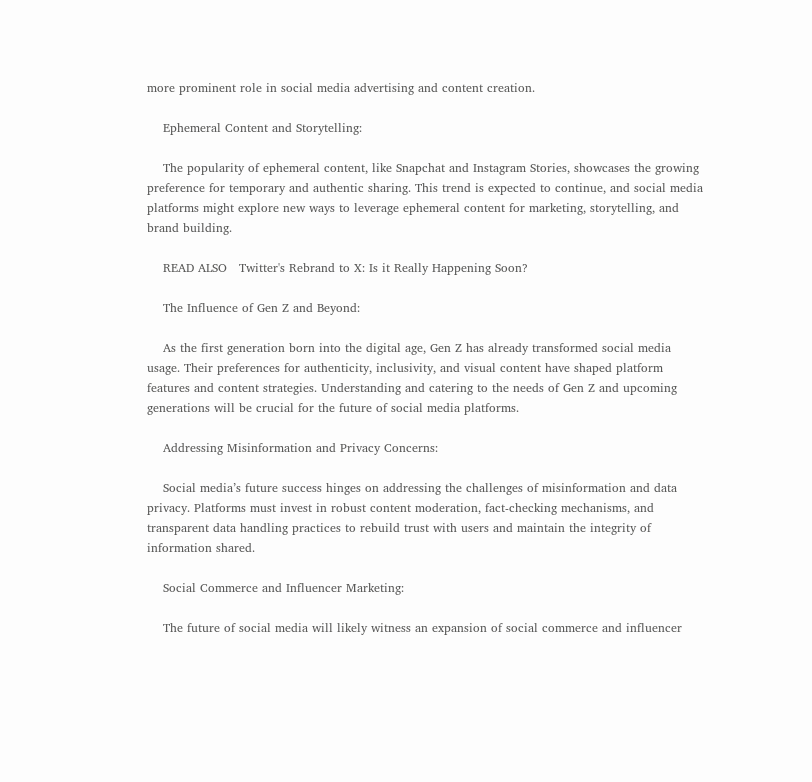more prominent role in social media advertising and content creation.

    Ephemeral Content and Storytelling:

    The popularity of ephemeral content, like Snapchat and Instagram Stories, showcases the growing preference for temporary and authentic sharing. This trend is expected to continue, and social media platforms might explore new ways to leverage ephemeral content for marketing, storytelling, and brand building.

    READ ALSO   Twitter's Rebrand to X: Is it Really Happening Soon?

    The Influence of Gen Z and Beyond:

    As the first generation born into the digital age, Gen Z has already transformed social media usage. Their preferences for authenticity, inclusivity, and visual content have shaped platform features and content strategies. Understanding and catering to the needs of Gen Z and upcoming generations will be crucial for the future of social media platforms.

    Addressing Misinformation and Privacy Concerns:

    Social media’s future success hinges on addressing the challenges of misinformation and data privacy. Platforms must invest in robust content moderation, fact-checking mechanisms, and transparent data handling practices to rebuild trust with users and maintain the integrity of information shared.

    Social Commerce and Influencer Marketing:

    The future of social media will likely witness an expansion of social commerce and influencer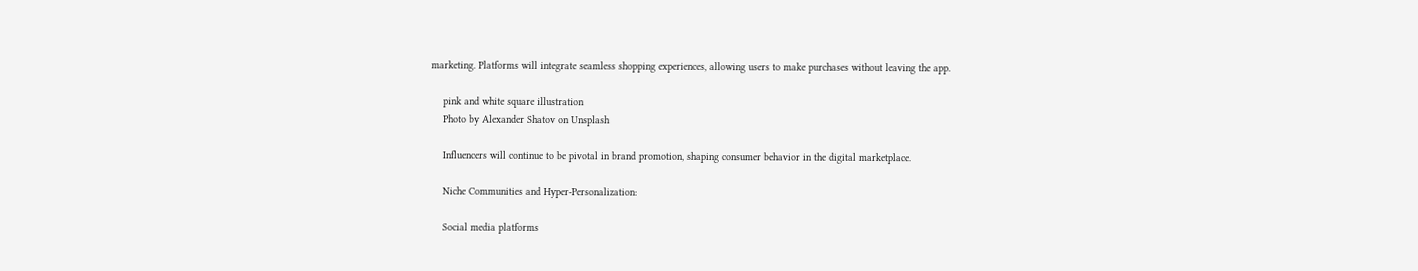marketing. Platforms will integrate seamless shopping experiences, allowing users to make purchases without leaving the app.

    pink and white square illustration
    Photo by Alexander Shatov on Unsplash

    Influencers will continue to be pivotal in brand promotion, shaping consumer behavior in the digital marketplace.

    Niche Communities and Hyper-Personalization:

    Social media platforms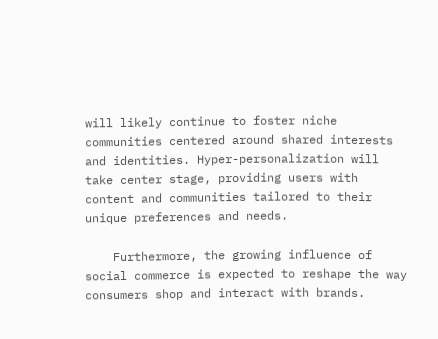will likely continue to foster niche communities centered around shared interests and identities. Hyper-personalization will take center stage, providing users with content and communities tailored to their unique preferences and needs.

    Furthermore, the growing influence of social commerce is expected to reshape the way consumers shop and interact with brands.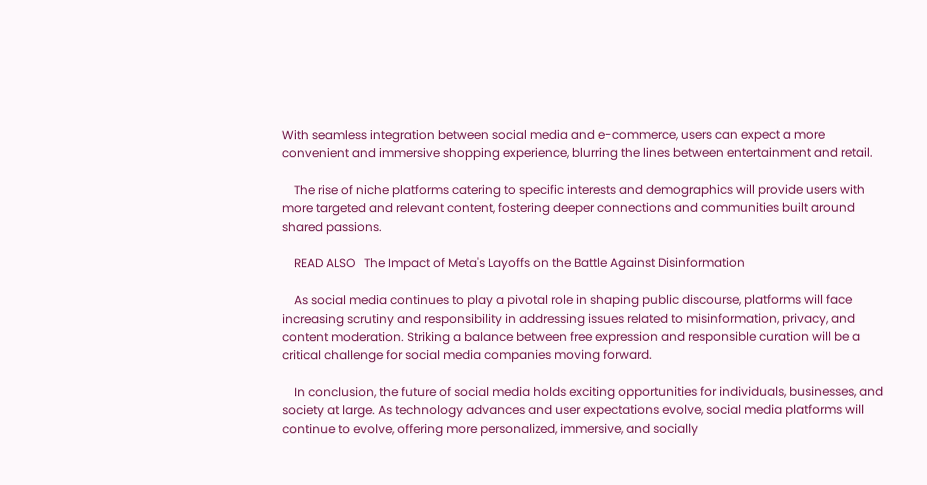With seamless integration between social media and e-commerce, users can expect a more convenient and immersive shopping experience, blurring the lines between entertainment and retail.

    The rise of niche platforms catering to specific interests and demographics will provide users with more targeted and relevant content, fostering deeper connections and communities built around shared passions.

    READ ALSO   The Impact of Meta's Layoffs on the Battle Against Disinformation

    As social media continues to play a pivotal role in shaping public discourse, platforms will face increasing scrutiny and responsibility in addressing issues related to misinformation, privacy, and content moderation. Striking a balance between free expression and responsible curation will be a critical challenge for social media companies moving forward.

    In conclusion, the future of social media holds exciting opportunities for individuals, businesses, and society at large. As technology advances and user expectations evolve, social media platforms will continue to evolve, offering more personalized, immersive, and socially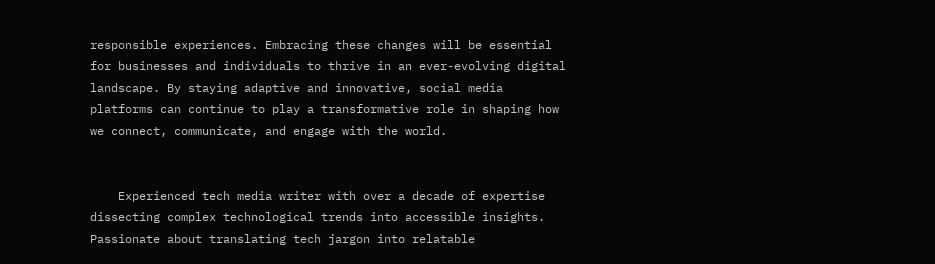responsible experiences. Embracing these changes will be essential for businesses and individuals to thrive in an ever-evolving digital landscape. By staying adaptive and innovative, social media platforms can continue to play a transformative role in shaping how we connect, communicate, and engage with the world.


    Experienced tech media writer with over a decade of expertise dissecting complex technological trends into accessible insights. Passionate about translating tech jargon into relatable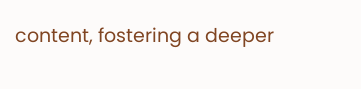content, fostering a deeper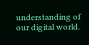understanding of our digital world.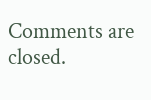Comments are closed.